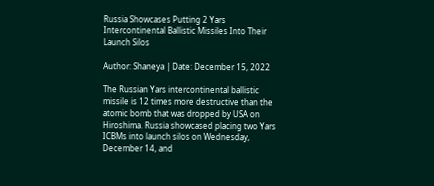Russia Showcases Putting 2 Yars Intercontinental Ballistic Missiles Into Their Launch Silos

Author: Shaneya | Date: December 15, 2022

The Russian Yars intercontinental ballistic missile is 12 times more destructive than the atomic bomb that was dropped by USA on Hiroshima. Russia showcased placing two Yars ICBMs into launch silos on Wednesday, December 14, and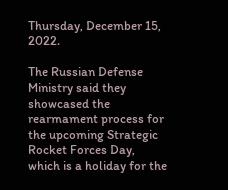Thursday, December 15, 2022.

The Russian Defense Ministry said they showcased the rearmament process for the upcoming Strategic Rocket Forces Day, which is a holiday for the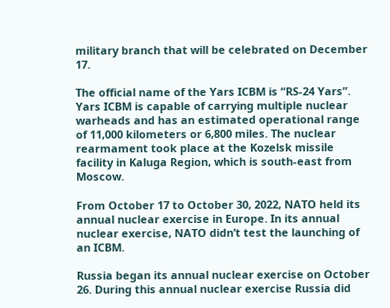military branch that will be celebrated on December 17.

The official name of the Yars ICBM is “RS-24 Yars”. Yars ICBM is capable of carrying multiple nuclear warheads and has an estimated operational range of 11,000 kilometers or 6,800 miles. The nuclear rearmament took place at the Kozelsk missile facility in Kaluga Region, which is south-east from Moscow.

From October 17 to October 30, 2022, NATO held its annual nuclear exercise in Europe. In its annual nuclear exercise, NATO didn’t test the launching of an ICBM.

Russia began its annual nuclear exercise on October 26. During this annual nuclear exercise Russia did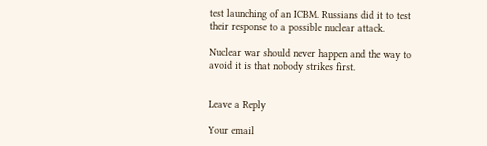test launching of an ICBM. Russians did it to test their response to a possible nuclear attack.

Nuclear war should never happen and the way to avoid it is that nobody strikes first.


Leave a Reply

Your email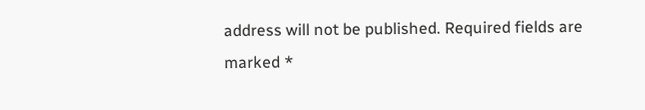address will not be published. Required fields are marked *